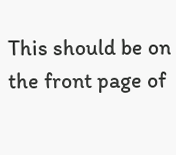This should be on the front page of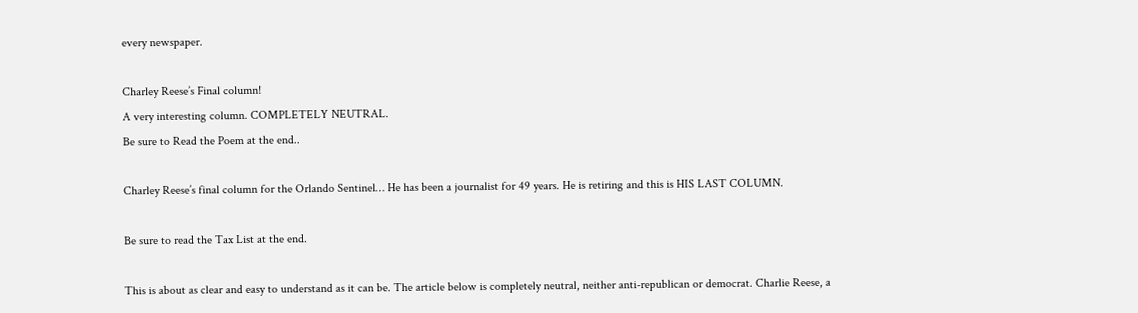every newspaper.

Charley Reese’s Final column!
A very interesting column. COMPLETELY NEUTRAL.
Be sure to Read the Poem at the end..

Charley Reese’s final column for the Orlando Sentinel… He has been a journalist for 49 years. He is retiring and this is HIS LAST COLUMN.

Be sure to read the Tax List at the end.

This is about as clear and easy to understand as it can be. The article below is completely neutral, neither anti-republican or democrat. Charlie Reese, a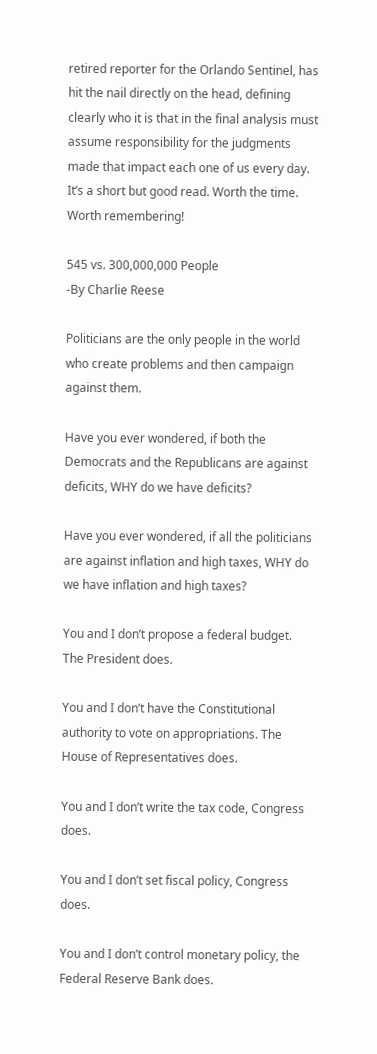retired reporter for the Orlando Sentinel, has hit the nail directly on the head, defining clearly who it is that in the final analysis must assume responsibility for the judgments made that impact each one of us every day. It’s a short but good read. Worth the time. Worth remembering!

545 vs. 300,000,000 People
-By Charlie Reese

Politicians are the only people in the world who create problems and then campaign against them.

Have you ever wondered, if both the Democrats and the Republicans are against deficits, WHY do we have deficits?

Have you ever wondered, if all the politicians are against inflation and high taxes, WHY do we have inflation and high taxes?

You and I don’t propose a federal budget. The President does.

You and I don’t have the Constitutional authority to vote on appropriations. The House of Representatives does.

You and I don’t write the tax code, Congress does.

You and I don’t set fiscal policy, Congress does.

You and I don’t control monetary policy, the Federal Reserve Bank does.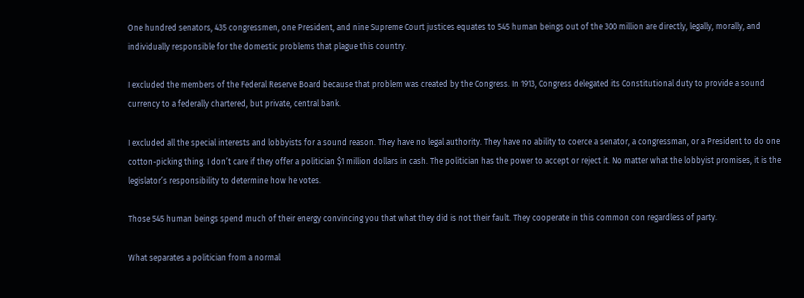One hundred senators, 435 congressmen, one President, and nine Supreme Court justices equates to 545 human beings out of the 300 million are directly, legally, morally, and individually responsible for the domestic problems that plague this country.

I excluded the members of the Federal Reserve Board because that problem was created by the Congress. In 1913, Congress delegated its Constitutional duty to provide a sound currency to a federally chartered, but private, central bank.

I excluded all the special interests and lobbyists for a sound reason. They have no legal authority. They have no ability to coerce a senator, a congressman, or a President to do one cotton-picking thing. I don’t care if they offer a politician $1 million dollars in cash. The politician has the power to accept or reject it. No matter what the lobbyist promises, it is the legislator’s responsibility to determine how he votes.

Those 545 human beings spend much of their energy convincing you that what they did is not their fault. They cooperate in this common con regardless of party.

What separates a politician from a normal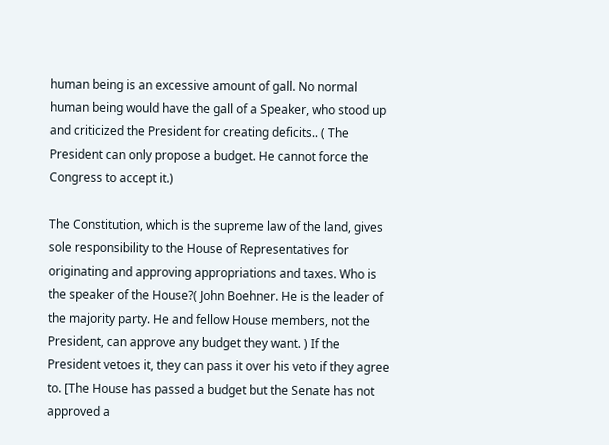human being is an excessive amount of gall. No normal human being would have the gall of a Speaker, who stood up and criticized the President for creating deficits.. ( The President can only propose a budget. He cannot force the Congress to accept it.)

The Constitution, which is the supreme law of the land, gives sole responsibility to the House of Representatives for originating and approving appropriations and taxes. Who is the speaker of the House?( John Boehner. He is the leader of the majority party. He and fellow House members, not the President, can approve any budget they want. ) If the President vetoes it, they can pass it over his veto if they agree to. [The House has passed a budget but the Senate has not approved a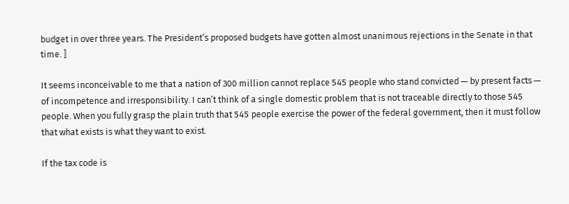budget in over three years. The President’s proposed budgets have gotten almost unanimous rejections in the Senate in that time. ]

It seems inconceivable to me that a nation of 300 million cannot replace 545 people who stand convicted — by present facts — of incompetence and irresponsibility. I can’t think of a single domestic problem that is not traceable directly to those 545 people. When you fully grasp the plain truth that 545 people exercise the power of the federal government, then it must follow that what exists is what they want to exist.

If the tax code is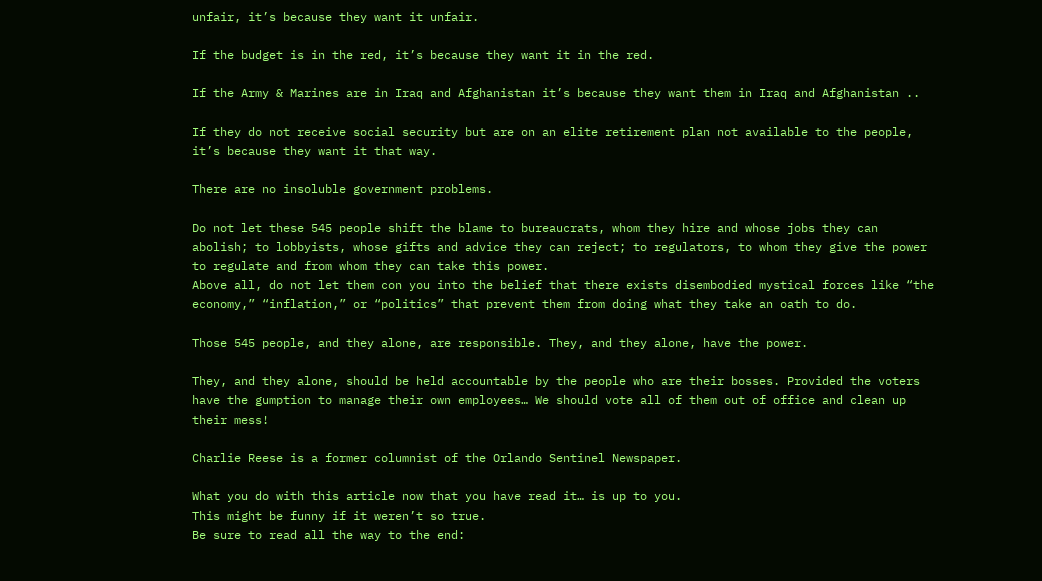unfair, it’s because they want it unfair.

If the budget is in the red, it’s because they want it in the red.

If the Army & Marines are in Iraq and Afghanistan it’s because they want them in Iraq and Afghanistan ..

If they do not receive social security but are on an elite retirement plan not available to the people, it’s because they want it that way.

There are no insoluble government problems.

Do not let these 545 people shift the blame to bureaucrats, whom they hire and whose jobs they can abolish; to lobbyists, whose gifts and advice they can reject; to regulators, to whom they give the power to regulate and from whom they can take this power.
Above all, do not let them con you into the belief that there exists disembodied mystical forces like “the economy,” “inflation,” or “politics” that prevent them from doing what they take an oath to do.

Those 545 people, and they alone, are responsible. They, and they alone, have the power.

They, and they alone, should be held accountable by the people who are their bosses. Provided the voters have the gumption to manage their own employees… We should vote all of them out of office and clean up their mess!

Charlie Reese is a former columnist of the Orlando Sentinel Newspaper.

What you do with this article now that you have read it… is up to you.
This might be funny if it weren’t so true.
Be sure to read all the way to the end: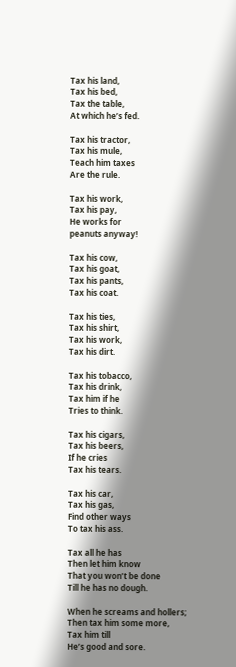Tax his land,
Tax his bed,
Tax the table,
At which he’s fed.

Tax his tractor,
Tax his mule,
Teach him taxes
Are the rule.

Tax his work,
Tax his pay,
He works for
peanuts anyway!

Tax his cow,
Tax his goat,
Tax his pants,
Tax his coat.

Tax his ties,
Tax his shirt,
Tax his work,
Tax his dirt.

Tax his tobacco,
Tax his drink,
Tax him if he
Tries to think.

Tax his cigars,
Tax his beers,
If he cries
Tax his tears.

Tax his car,
Tax his gas,
Find other ways
To tax his ass.

Tax all he has
Then let him know
That you won’t be done
Till he has no dough.

When he screams and hollers;
Then tax him some more,
Tax him till
He’s good and sore.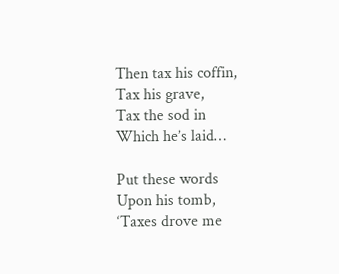Then tax his coffin,
Tax his grave,
Tax the sod in
Which he’s laid…

Put these words
Upon his tomb,
‘Taxes drove me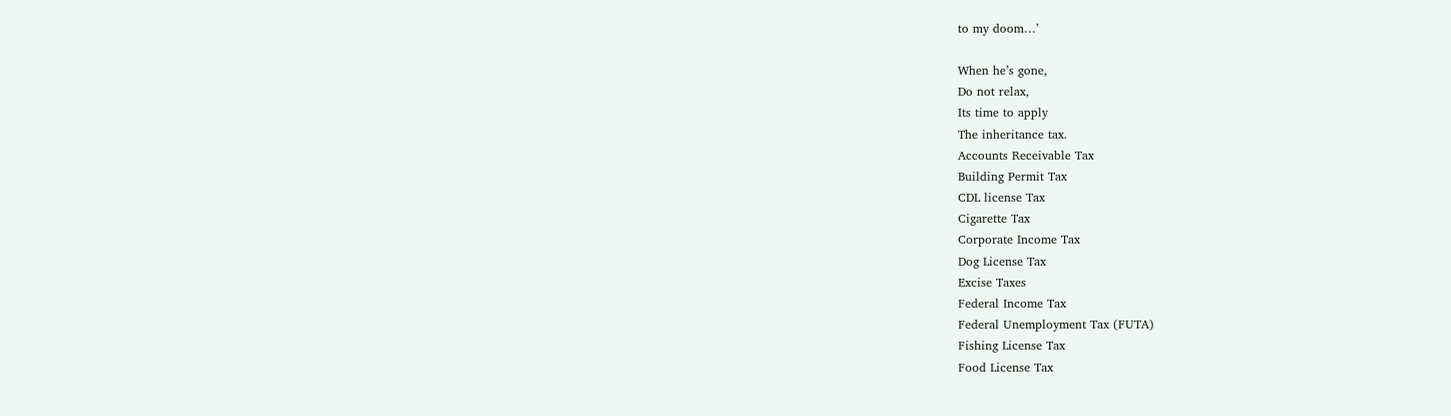to my doom…’

When he’s gone,
Do not relax,
Its time to apply
The inheritance tax.
Accounts Receivable Tax
Building Permit Tax
CDL license Tax
Cigarette Tax
Corporate Income Tax
Dog License Tax
Excise Taxes
Federal Income Tax
Federal Unemployment Tax (FUTA)
Fishing License Tax
Food License Tax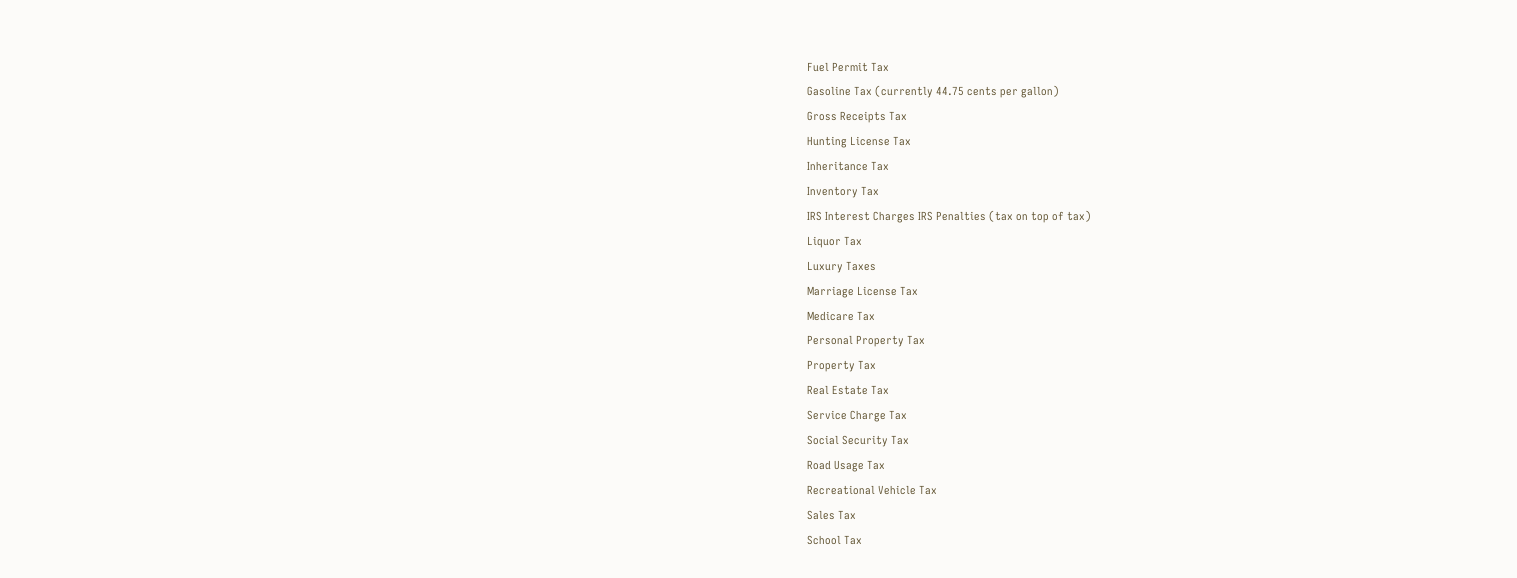Fuel Permit Tax
Gasoline Tax (currently 44.75 cents per gallon)
Gross Receipts Tax
Hunting License Tax
Inheritance Tax
Inventory Tax
IRS Interest Charges IRS Penalties (tax on top of tax)
Liquor Tax
Luxury Taxes
Marriage License Tax
Medicare Tax
Personal Property Tax
Property Tax
Real Estate Tax
Service Charge Tax
Social Security Tax
Road Usage Tax
Recreational Vehicle Tax
Sales Tax
School Tax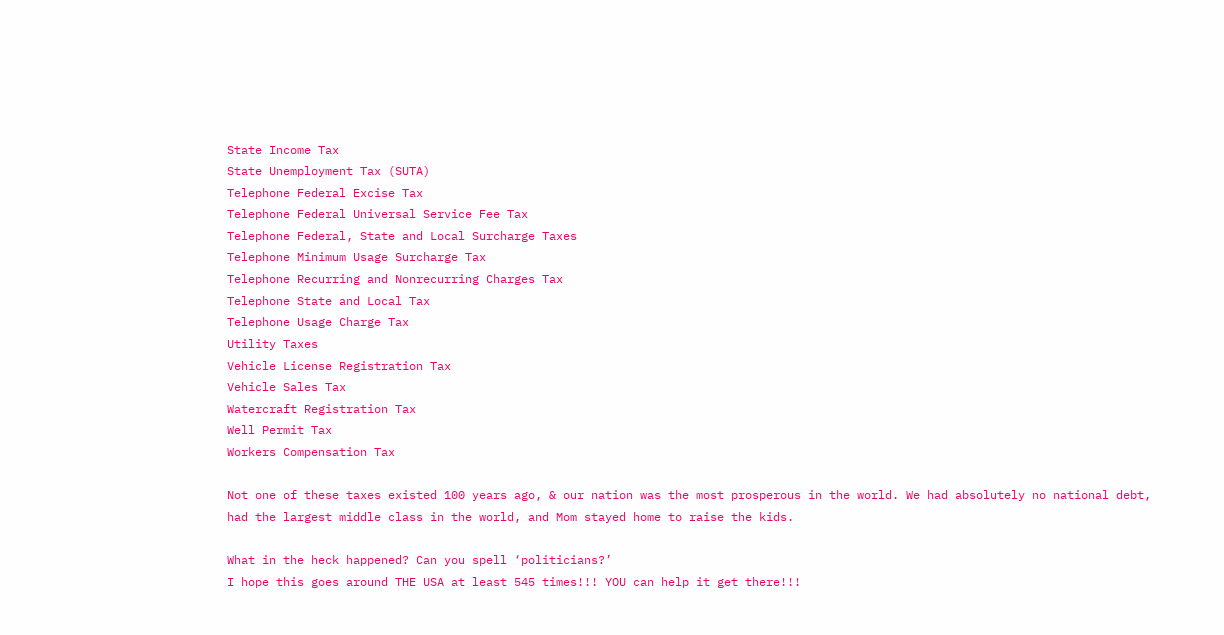State Income Tax
State Unemployment Tax (SUTA)
Telephone Federal Excise Tax
Telephone Federal Universal Service Fee Tax
Telephone Federal, State and Local Surcharge Taxes
Telephone Minimum Usage Surcharge Tax
Telephone Recurring and Nonrecurring Charges Tax
Telephone State and Local Tax
Telephone Usage Charge Tax
Utility Taxes
Vehicle License Registration Tax
Vehicle Sales Tax
Watercraft Registration Tax
Well Permit Tax
Workers Compensation Tax

Not one of these taxes existed 100 years ago, & our nation was the most prosperous in the world. We had absolutely no national debt, had the largest middle class in the world, and Mom stayed home to raise the kids.

What in the heck happened? Can you spell ‘politicians?’
I hope this goes around THE USA at least 545 times!!! YOU can help it get there!!!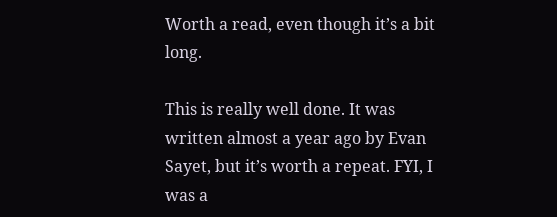Worth a read, even though it’s a bit long.

This is really well done. It was written almost a year ago by Evan Sayet, but it’s worth a repeat. FYI, I was a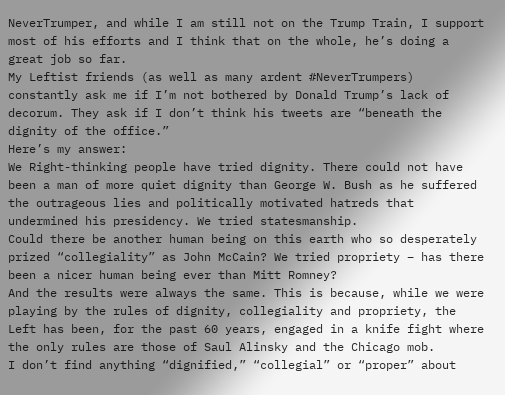NeverTrumper, and while I am still not on the Trump Train, I support most of his efforts and I think that on the whole, he’s doing a great job so far.
My Leftist friends (as well as many ardent #NeverTrumpers) constantly ask me if I’m not bothered by Donald Trump’s lack of decorum. They ask if I don’t think his tweets are “beneath the dignity of the office.”
Here’s my answer:
We Right-thinking people have tried dignity. There could not have been a man of more quiet dignity than George W. Bush as he suffered the outrageous lies and politically motivated hatreds that undermined his presidency. We tried statesmanship.
Could there be another human being on this earth who so desperately prized “collegiality” as John McCain? We tried propriety – has there been a nicer human being ever than Mitt Romney?
And the results were always the same. This is because, while we were playing by the rules of dignity, collegiality and propriety, the Left has been, for the past 60 years, engaged in a knife fight where the only rules are those of Saul Alinsky and the Chicago mob.
I don’t find anything “dignified,” “collegial” or “proper” about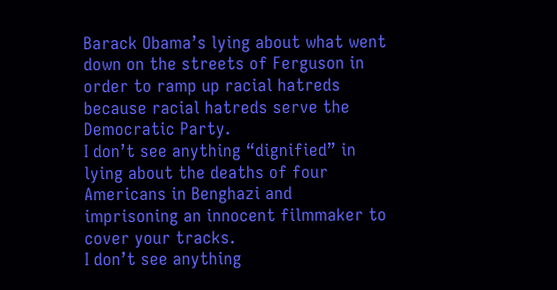Barack Obama’s lying about what went down on the streets of Ferguson in order to ramp up racial hatreds because racial hatreds serve the Democratic Party.
I don’t see anything “dignified” in lying about the deaths of four Americans in Benghazi and imprisoning an innocent filmmaker to cover your tracks.
I don’t see anything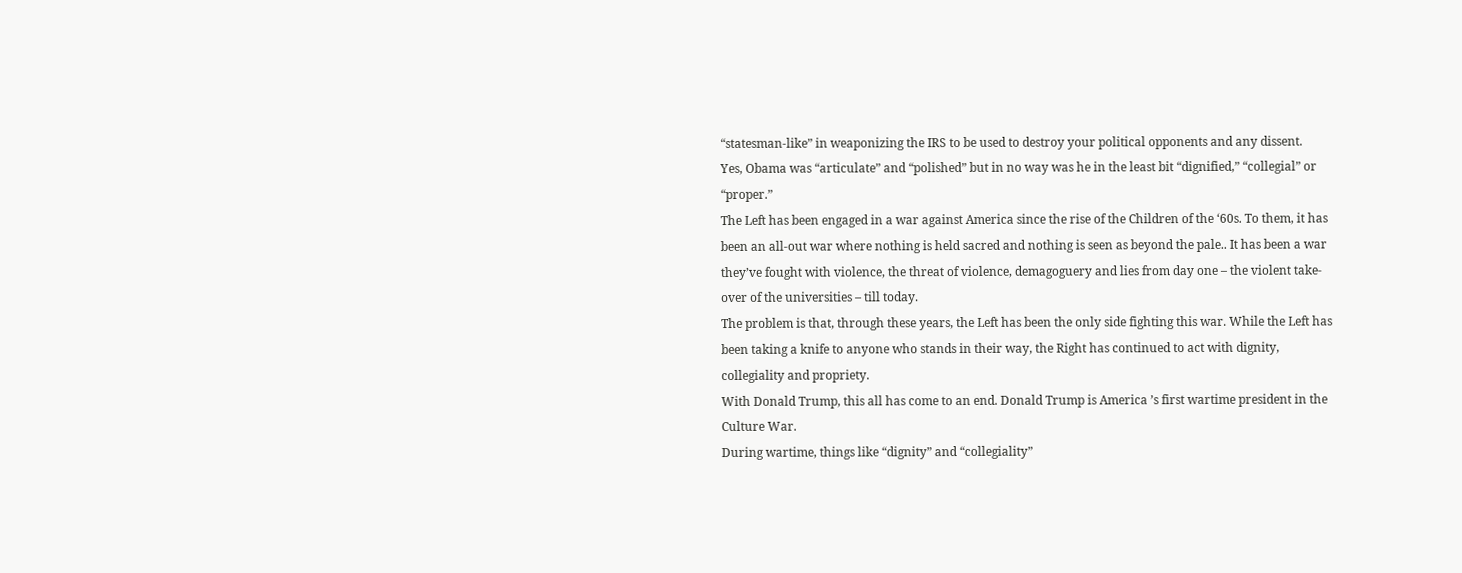“statesman-like” in weaponizing the IRS to be used to destroy your political opponents and any dissent.
Yes, Obama was “articulate” and “polished” but in no way was he in the least bit “dignified,” “collegial” or “proper.”
The Left has been engaged in a war against America since the rise of the Children of the ‘60s. To them, it has been an all-out war where nothing is held sacred and nothing is seen as beyond the pale.. It has been a war they’ve fought with violence, the threat of violence, demagoguery and lies from day one – the violent take-over of the universities – till today.
The problem is that, through these years, the Left has been the only side fighting this war. While the Left has been taking a knife to anyone who stands in their way, the Right has continued to act with dignity, collegiality and propriety.
With Donald Trump, this all has come to an end. Donald Trump is America ’s first wartime president in the Culture War.
During wartime, things like “dignity” and “collegiality”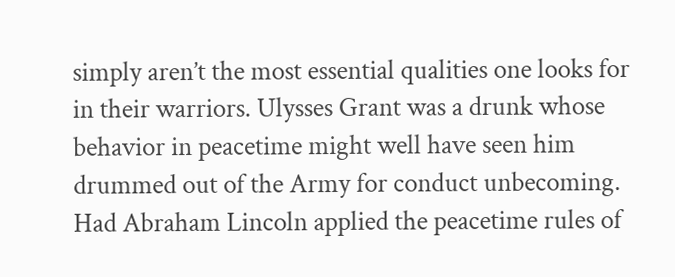simply aren’t the most essential qualities one looks for in their warriors. Ulysses Grant was a drunk whose behavior in peacetime might well have seen him drummed out of the Army for conduct unbecoming.
Had Abraham Lincoln applied the peacetime rules of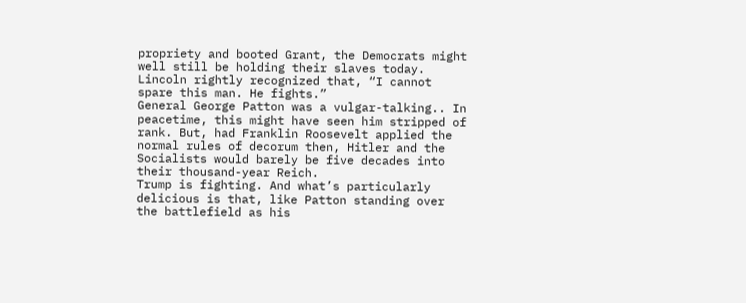propriety and booted Grant, the Democrats might well still be holding their slaves today.
Lincoln rightly recognized that, “I cannot spare this man. He fights.”
General George Patton was a vulgar-talking.. In peacetime, this might have seen him stripped of rank. But, had Franklin Roosevelt applied the normal rules of decorum then, Hitler and the Socialists would barely be five decades into their thousand-year Reich.
Trump is fighting. And what’s particularly delicious is that, like Patton standing over the battlefield as his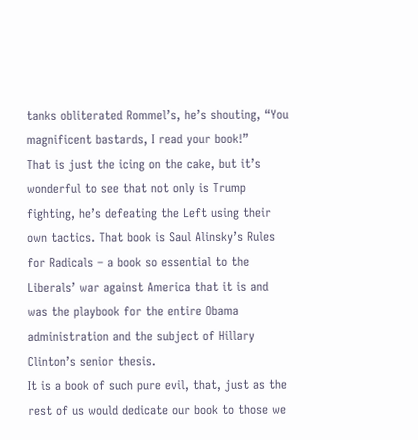tanks obliterated Rommel’s, he’s shouting, “You magnificent bastards, I read your book!”
That is just the icing on the cake, but it’s wonderful to see that not only is Trump fighting, he’s defeating the Left using their own tactics. That book is Saul Alinsky’s Rules for Radicals – a book so essential to the Liberals’ war against America that it is and was the playbook for the entire Obama administration and the subject of Hillary Clinton’s senior thesis.
It is a book of such pure evil, that, just as the rest of us would dedicate our book to those we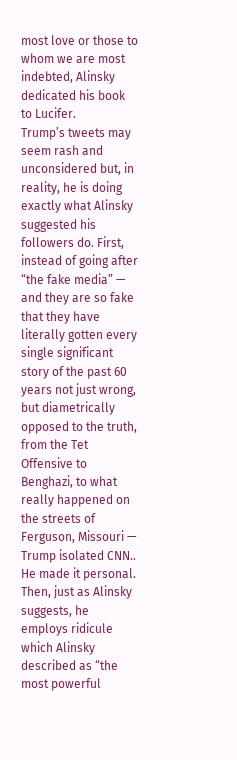most love or those to whom we are most indebted, Alinsky dedicated his book to Lucifer.
Trump’s tweets may seem rash and unconsidered but, in reality, he is doing exactly what Alinsky suggested his followers do. First, instead of going after “the fake media” — and they are so fake that they have literally gotten every single significant story of the past 60 years not just wrong, but diametrically opposed to the truth, from the Tet Offensive to Benghazi, to what really happened on the streets of Ferguson, Missouri — Trump isolated CNN.. He made it personal.
Then, just as Alinsky suggests, he employs ridicule which Alinsky described as “the most powerful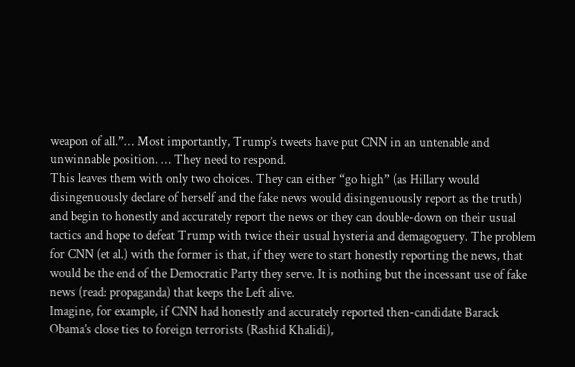weapon of all.”… Most importantly, Trump’s tweets have put CNN in an untenable and unwinnable position. … They need to respond.
This leaves them with only two choices. They can either “go high” (as Hillary would disingenuously declare of herself and the fake news would disingenuously report as the truth) and begin to honestly and accurately report the news or they can double-down on their usual tactics and hope to defeat Trump with twice their usual hysteria and demagoguery. The problem for CNN (et al.) with the former is that, if they were to start honestly reporting the news, that would be the end of the Democratic Party they serve. It is nothing but the incessant use of fake news (read: propaganda) that keeps the Left alive.
Imagine, for example, if CNN had honestly and accurately reported then-candidate Barack Obama’s close ties to foreign terrorists (Rashid Khalidi),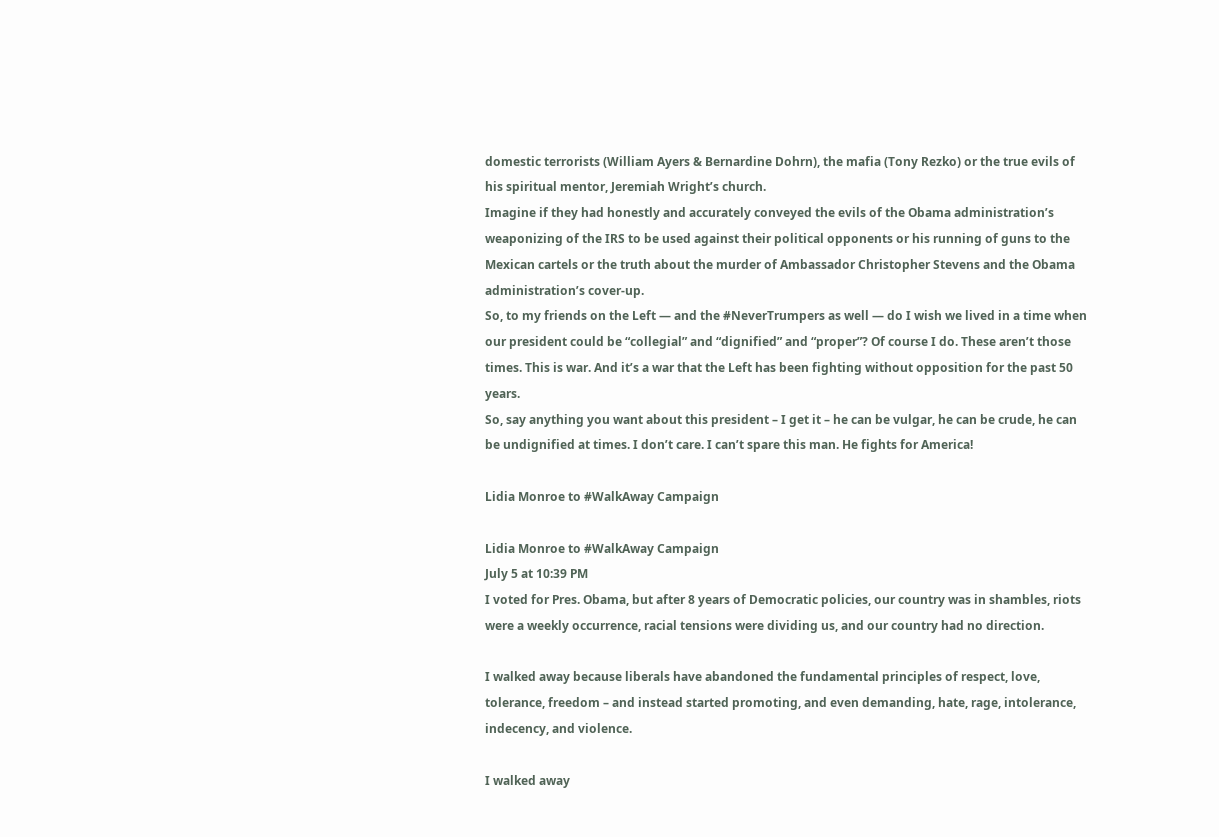domestic terrorists (William Ayers & Bernardine Dohrn), the mafia (Tony Rezko) or the true evils of his spiritual mentor, Jeremiah Wright’s church.
Imagine if they had honestly and accurately conveyed the evils of the Obama administration’s weaponizing of the IRS to be used against their political opponents or his running of guns to the Mexican cartels or the truth about the murder of Ambassador Christopher Stevens and the Obama administration’s cover-up.
So, to my friends on the Left — and the #NeverTrumpers as well — do I wish we lived in a time when our president could be “collegial” and “dignified” and “proper”? Of course I do. These aren’t those times. This is war. And it’s a war that the Left has been fighting without opposition for the past 50 years.
So, say anything you want about this president – I get it – he can be vulgar, he can be crude, he can be undignified at times. I don’t care. I can’t spare this man. He fights for America!

Lidia Monroe to #WalkAway Campaign

Lidia Monroe to #WalkAway Campaign
July 5 at 10:39 PM
I voted for Pres. Obama, but after 8 years of Democratic policies, our country was in shambles, riots were a weekly occurrence, racial tensions were dividing us, and our country had no direction.

I walked away because liberals have abandoned the fundamental principles of respect, love, tolerance, freedom – and instead started promoting, and even demanding, hate, rage, intolerance, indecency, and violence.

I walked away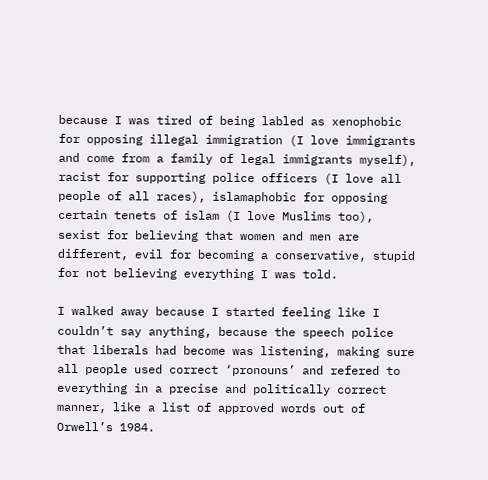because I was tired of being labled as xenophobic for opposing illegal immigration (I love immigrants and come from a family of legal immigrants myself), racist for supporting police officers (I love all people of all races), islamaphobic for opposing certain tenets of islam (I love Muslims too), sexist for believing that women and men are different, evil for becoming a conservative, stupid for not believing everything I was told.

I walked away because I started feeling like I couldn’t say anything, because the speech police that liberals had become was listening, making sure all people used correct ‘pronouns’ and refered to everything in a precise and politically correct manner, like a list of approved words out of Orwell’s 1984.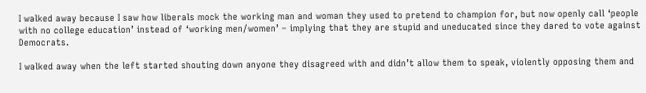I walked away because I saw how liberals mock the working man and woman they used to pretend to champion for, but now openly call ‘people with no college education’ instead of ‘working men/women’ – implying that they are stupid and uneducated since they dared to vote against Democrats.

I walked away when the left started shouting down anyone they disagreed with and didn’t allow them to speak, violently opposing them and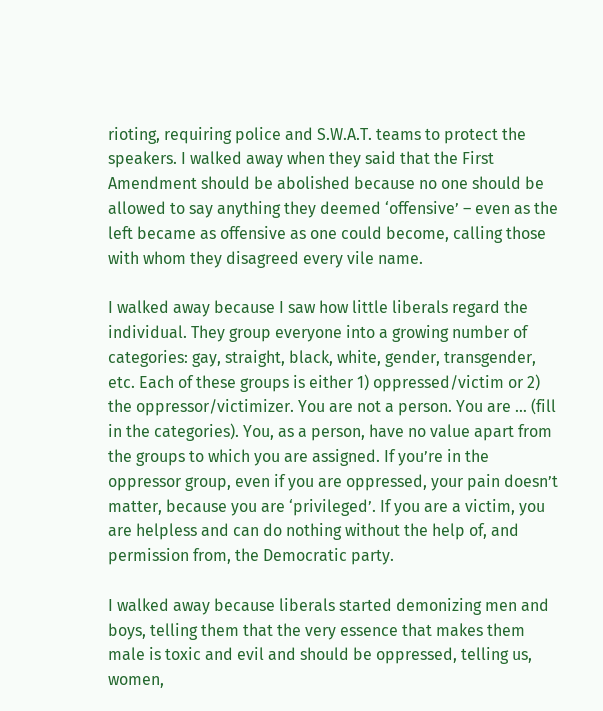rioting, requiring police and S.W.A.T. teams to protect the speakers. I walked away when they said that the First Amendment should be abolished because no one should be allowed to say anything they deemed ‘offensive’ – even as the left became as offensive as one could become, calling those with whom they disagreed every vile name.

I walked away because I saw how little liberals regard the individual. They group everyone into a growing number of categories: gay, straight, black, white, gender, transgender, etc. Each of these groups is either 1) oppressed/victim or 2) the oppressor/victimizer. You are not a person. You are … (fill in the categories). You, as a person, have no value apart from the groups to which you are assigned. If you’re in the oppressor group, even if you are oppressed, your pain doesn’t matter, because you are ‘privileged’. If you are a victim, you are helpless and can do nothing without the help of, and permission from, the Democratic party.

I walked away because liberals started demonizing men and boys, telling them that the very essence that makes them male is toxic and evil and should be oppressed, telling us, women,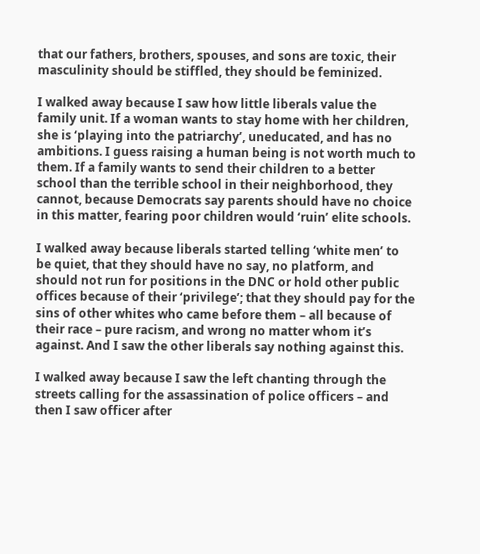that our fathers, brothers, spouses, and sons are toxic, their masculinity should be stiffled, they should be feminized.

I walked away because I saw how little liberals value the family unit. If a woman wants to stay home with her children, she is ‘playing into the patriarchy’, uneducated, and has no ambitions. I guess raising a human being is not worth much to them. If a family wants to send their children to a better school than the terrible school in their neighborhood, they cannot, because Democrats say parents should have no choice in this matter, fearing poor children would ‘ruin’ elite schools.

I walked away because liberals started telling ‘white men’ to be quiet, that they should have no say, no platform, and should not run for positions in the DNC or hold other public offices because of their ‘privilege’; that they should pay for the sins of other whites who came before them – all because of their race – pure racism, and wrong no matter whom it’s against. And I saw the other liberals say nothing against this.

I walked away because I saw the left chanting through the streets calling for the assassination of police officers – and then I saw officer after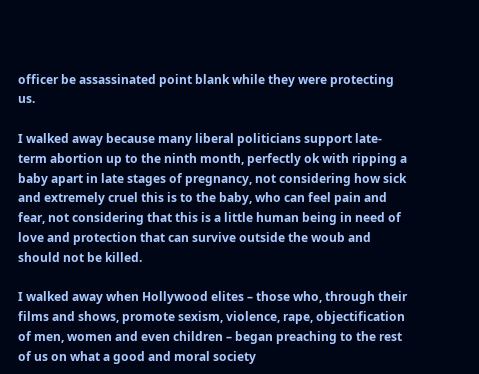officer be assassinated point blank while they were protecting us.

I walked away because many liberal politicians support late-term abortion up to the ninth month, perfectly ok with ripping a baby apart in late stages of pregnancy, not considering how sick and extremely cruel this is to the baby, who can feel pain and fear, not considering that this is a little human being in need of love and protection that can survive outside the woub and should not be killed.

I walked away when Hollywood elites – those who, through their films and shows, promote sexism, violence, rape, objectification of men, women and even children – began preaching to the rest of us on what a good and moral society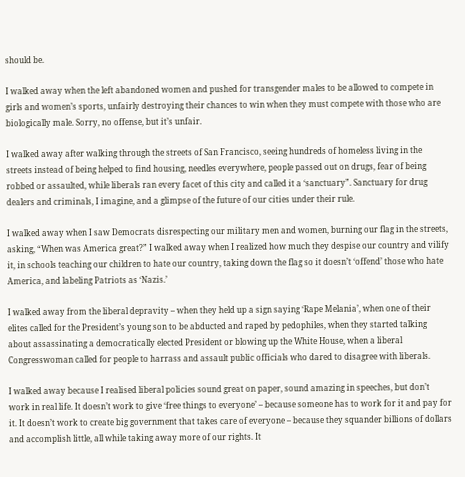should be.

I walked away when the left abandoned women and pushed for transgender males to be allowed to compete in girls and women’s sports, unfairly destroying their chances to win when they must compete with those who are biologically male. Sorry, no offense, but it’s unfair.

I walked away after walking through the streets of San Francisco, seeing hundreds of homeless living in the streets instead of being helped to find housing, needles everywhere, people passed out on drugs, fear of being robbed or assaulted, while liberals ran every facet of this city and called it a ‘sanctuary”. Sanctuary for drug dealers and criminals, I imagine, and a glimpse of the future of our cities under their rule.

I walked away when I saw Democrats disrespecting our military men and women, burning our flag in the streets, asking, “When was America great?” I walked away when I realized how much they despise our country and vilify it, in schools teaching our children to hate our country, taking down the flag so it doesn’t ‘offend’ those who hate America, and labeling Patriots as ‘Nazis.’

I walked away from the liberal depravity – when they held up a sign saying ‘Rape Melania’, when one of their elites called for the President’s young son to be abducted and raped by pedophiles, when they started talking about assassinating a democratically elected President or blowing up the White House, when a liberal Congresswoman called for people to harrass and assault public officials who dared to disagree with liberals.

I walked away because I realised liberal policies sound great on paper, sound amazing in speeches, but don’t work in real life. It doesn’t work to give ‘free things to everyone’ – because someone has to work for it and pay for it. It doesn’t work to create big government that takes care of everyone – because they squander billions of dollars and accomplish little, all while taking away more of our rights. It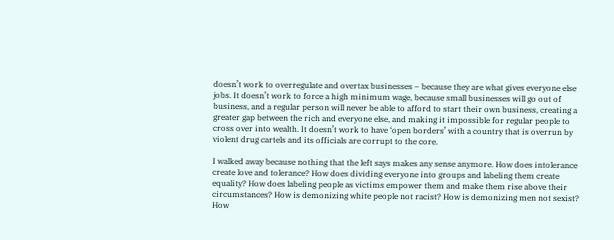doesn’t work to overregulate and overtax businesses – because they are what gives everyone else jobs. It doesn’t work to force a high minimum wage, because small businesses will go out of business, and a regular person will never be able to afford to start their own business, creating a greater gap between the rich and everyone else, and making it impossible for regular people to cross over into wealth. It doesn’t work to have ‘open borders’ with a country that is overrun by violent drug cartels and its officials are corrupt to the core.

I walked away because nothing that the left says makes any sense anymore. How does intolerance create love and tolerance? How does dividing everyone into groups and labeling them create equality? How does labeling people as victims empower them and make them rise above their circumstances? How is demonizing white people not racist? How is demonizing men not sexist? How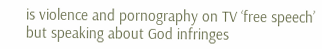is violence and pornography on TV ‘free speech’ but speaking about God infringes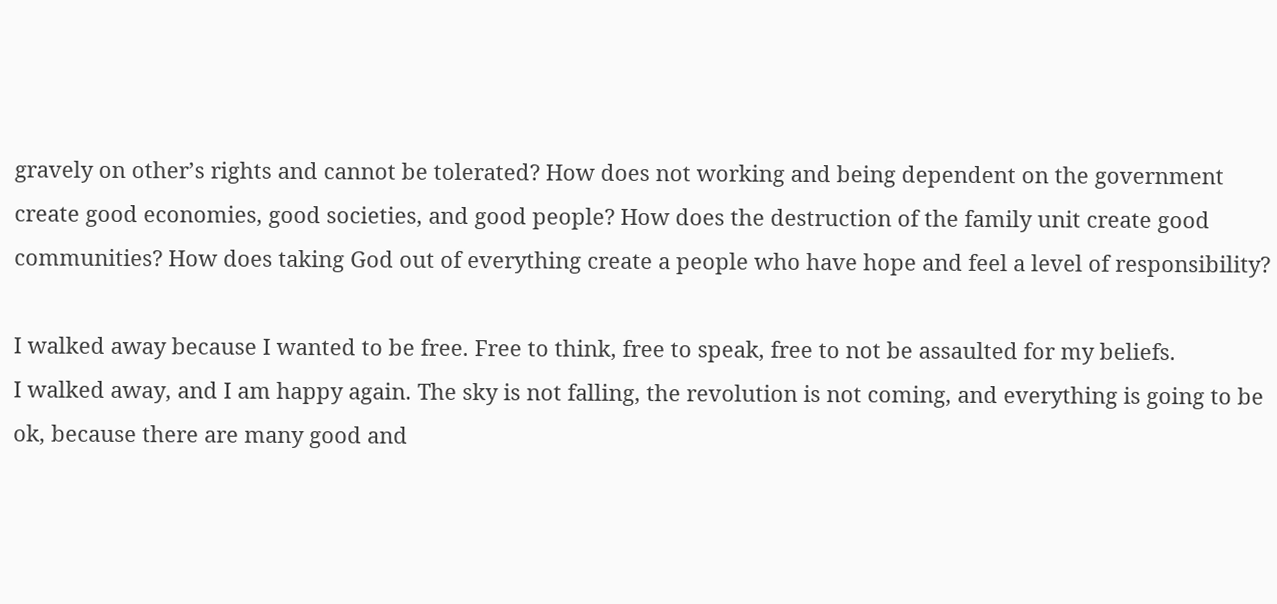gravely on other’s rights and cannot be tolerated? How does not working and being dependent on the government create good economies, good societies, and good people? How does the destruction of the family unit create good communities? How does taking God out of everything create a people who have hope and feel a level of responsibility?

I walked away because I wanted to be free. Free to think, free to speak, free to not be assaulted for my beliefs.
I walked away, and I am happy again. The sky is not falling, the revolution is not coming, and everything is going to be ok, because there are many good and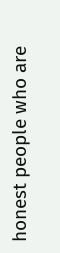honest people who are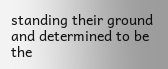standing their ground and determined to be the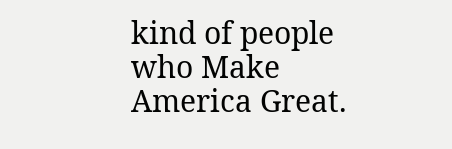kind of people who Make America Great.